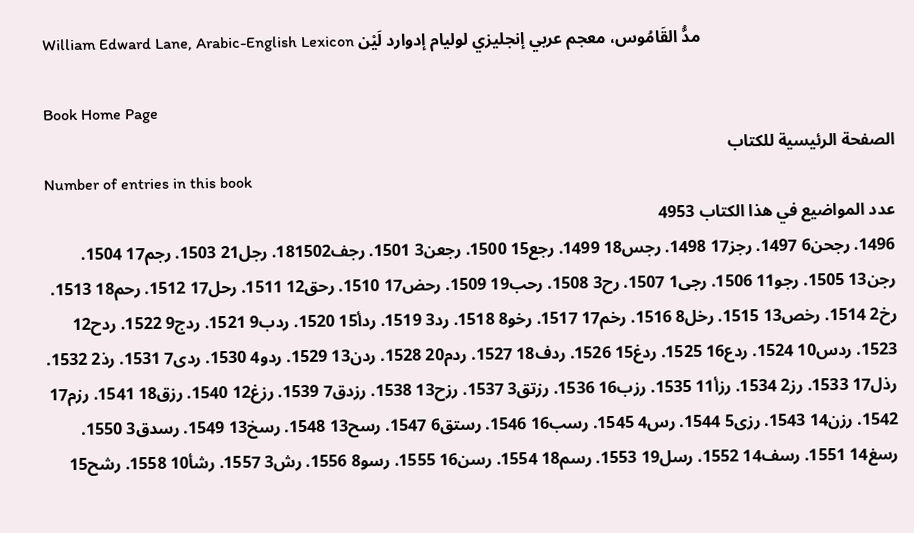William Edward Lane, Arabic-English Lexicon مدُّ القَامُوس، معجم عربي إنجليزي لوليام إدوارد لَيْن

Book Home Page
الصفحة الرئيسية للكتاب
Number of entries in this book
عدد المواضيع في هذا الكتاب 4953
1496. رجحن6 1497. رجز17 1498. رجس18 1499. رجع15 1500. رجعن3 1501. رجف181502. رجل21 1503. رجم17 1504. رجن13 1505. رجو11 1506. رجى1 1507. رح3 1508. رحب19 1509. رحض17 1510. رحق12 1511. رحل17 1512. رحم18 1513. رخ2 1514. رخص13 1515. رخل8 1516. رخم17 1517. رخو8 1518. رد3 1519. ردأ15 1520. ردب9 1521. ردج9 1522. ردح12 1523. ردس10 1524. ردع16 1525. ردغ15 1526. ردف18 1527. ردم20 1528. ردن13 1529. ردو4 1530. ردى7 1531. رذ2 1532. رذل17 1533. رز2 1534. رزأ11 1535. رزب16 1536. رزتق3 1537. رزح13 1538. رزدق7 1539. رزغ12 1540. رزق18 1541. رزم17 1542. رزن14 1543. رزى5 1544. رس4 1545. رسب16 1546. رستق6 1547. رسح13 1548. رسخ13 1549. رسدق3 1550. رسغ14 1551. رسف14 1552. رسل19 1553. رسم18 1554. رسن16 1555. رسو8 1556. رش3 1557. رشأ10 1558. رشح15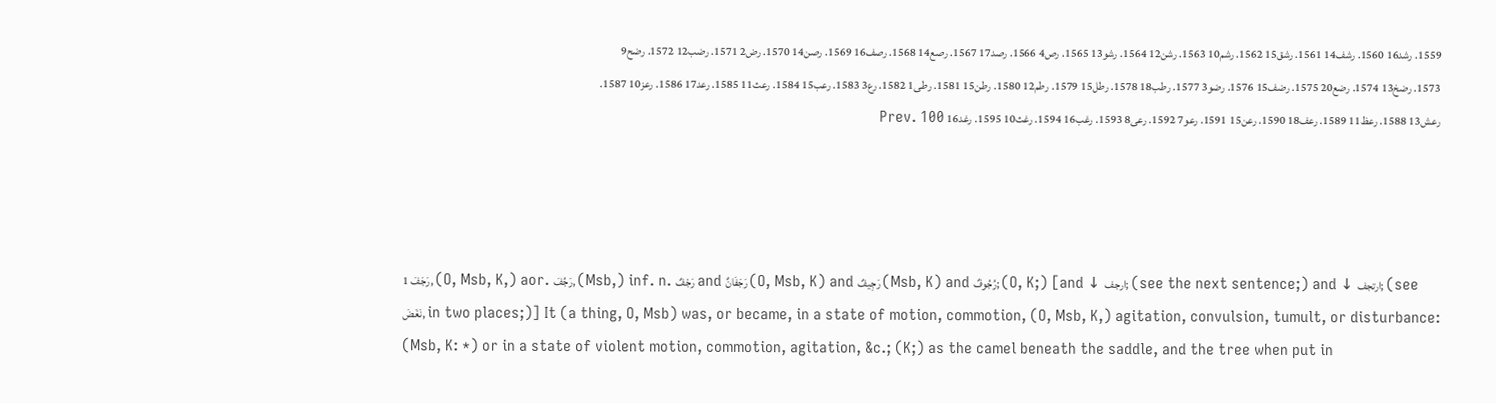1559. رشد16 1560. رشف14 1561. رشق15 1562. رشم10 1563. رشن12 1564. رشو13 1565. رص4 1566. رصد17 1567. رصع14 1568. رصف16 1569. رصن14 1570. رض2 1571. رضب12 1572. رضح9 1573. رضخ13 1574. رضع20 1575. رضف15 1576. رضو3 1577. رطب18 1578. رطل15 1579. رطم12 1580. رطن15 1581. رطى1 1582. رع3 1583. رعب15 1584. رعث11 1585. رعد17 1586. رعز10 1587. رعش13 1588. رعظ11 1589. رعف18 1590. رعن15 1591. رعو7 1592. رعى8 1593. رغب16 1594. رغث10 1595. رغد16 Prev. 100




1 رَجَفَ, (O, Msb, K,) aor. رَجُفَ, (Msb,) inf. n. رَجْفٌ and رَجَفَانٌ (O, Msb, K) and رَجِيفٌ (Msb, K) and رُجُوفٌ; (O, K;) [and ↓ ارجف; (see the next sentence;) and ↓ ارتجف; (see نَغَضَ, in two places;)] It (a thing, O, Msb) was, or became, in a state of motion, commotion, (O, Msb, K,) agitation, convulsion, tumult, or disturbance: (Msb, K: *) or in a state of violent motion, commotion, agitation, &c.; (K;) as the camel beneath the saddle, and the tree when put in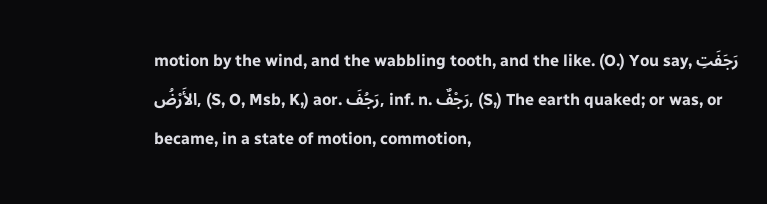motion by the wind, and the wabbling tooth, and the like. (O.) You say, رَجَفَتِ الأَرْضُ, (S, O, Msb, K,) aor. رَجُفَ, inf. n. رَجْفٌ, (S,) The earth quaked; or was, or became, in a state of motion, commotion,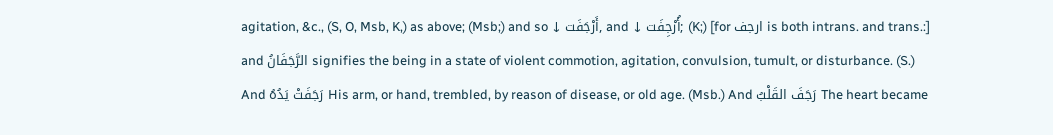agitation, &c., (S, O, Msb, K,) as above; (Msb;) and so ↓ أَرْجَفَت, and ↓ أُرْجِفَت; (K;) [for ارجف is both intrans. and trans.:] and الرَّجَفَانُ signifies the being in a state of violent commotion, agitation, convulsion, tumult, or disturbance. (S.) And رَجَفَتْ يَدُهُ His arm, or hand, trembled, by reason of disease, or old age. (Msb.) And رَجَفَ القَلْبُ The heart became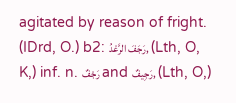agitated by reason of fright. (IDrd, O.) b2: رَجَفَ الرَّعْدُ, (Lth, O, K,) inf. n. رَجْفٌ and رَجِيفٌ, (Lth, O,)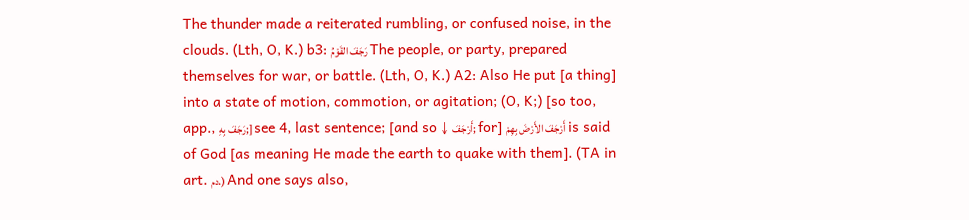The thunder made a reiterated rumbling, or confused noise, in the clouds. (Lth, O, K.) b3: رَجَفَ القَوْمُ The people, or party, prepared themselves for war, or battle. (Lth, O, K.) A2: Also He put [a thing] into a state of motion, commotion, or agitation; (O, K;) [so too, app., رَجَفَ بِهِ;] see 4, last sentence; [and so ↓ أَرْجَفَ; for] أَرْجَفَ الأَرْضَ بِهِمْ is said of God [as meaning He made the earth to quake with them]. (TA in art. دم.) And one says also,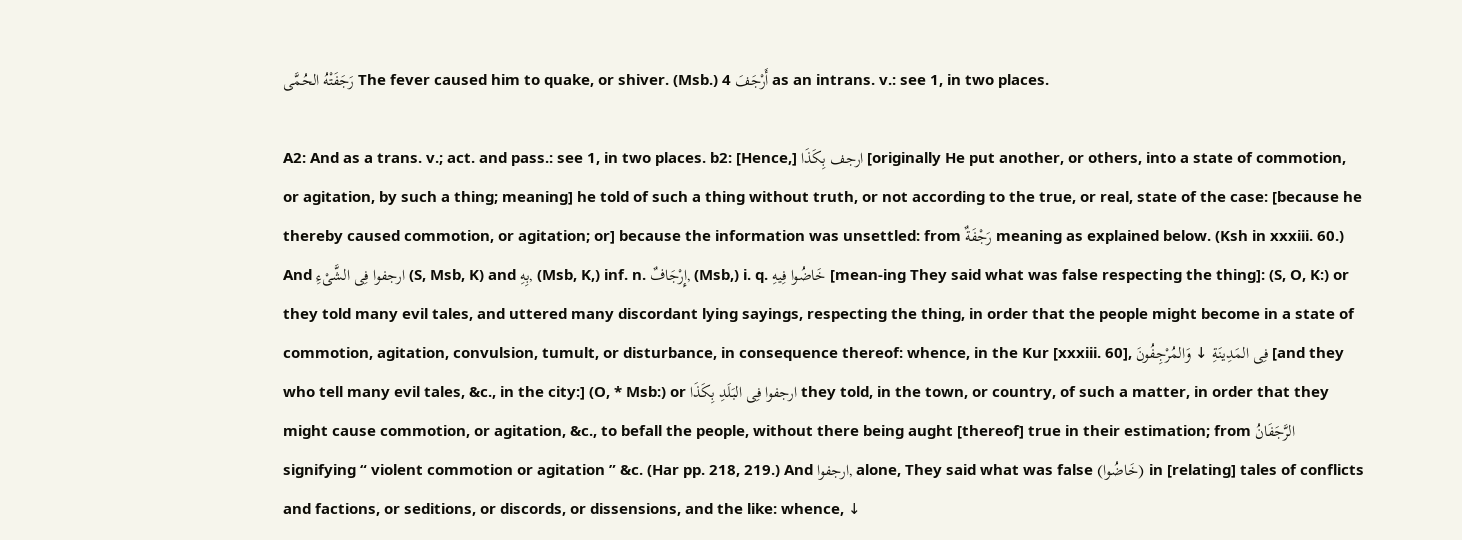رَجَفَتْهُ الحُمَّى The fever caused him to quake, or shiver. (Msb.) 4 أَرْجَفَ as an intrans. v.: see 1, in two places.

A2: And as a trans. v.; act. and pass.: see 1, in two places. b2: [Hence,] ارجف بِكَذَا [originally He put another, or others, into a state of commotion, or agitation, by such a thing; meaning] he told of such a thing without truth, or not according to the true, or real, state of the case: [because he thereby caused commotion, or agitation; or] because the information was unsettled: from رَجْفَةٌ meaning as explained below. (Ksh in xxxiii. 60.) And ارجفوا فِى الشَّىْءِ (S, Msb, K) and بِهِ, (Msb, K,) inf. n. إِرْجَافٌ, (Msb,) i. q. خَاضُوا فِيهِ [mean-ing They said what was false respecting the thing]: (S, O, K:) or they told many evil tales, and uttered many discordant lying sayings, respecting the thing, in order that the people might become in a state of commotion, agitation, convulsion, tumult, or disturbance, in consequence thereof: whence, in the Kur [xxxiii. 60], فِى المَدِينَةِ ↓ وَالمُرْجِفُونَ [and they who tell many evil tales, &c., in the city:] (O, * Msb:) or ارجفوا فِى البَلَدِ بِكَذَا they told, in the town, or country, of such a matter, in order that they might cause commotion, or agitation, &c., to befall the people, without there being aught [thereof] true in their estimation; from الرَّجَفَانُ signifying “ violent commotion or agitation ” &c. (Har pp. 218, 219.) And ارجفوا, alone, They said what was false (خَاضُوا) in [relating] tales of conflicts and factions, or seditions, or discords, or dissensions, and the like: whence, ↓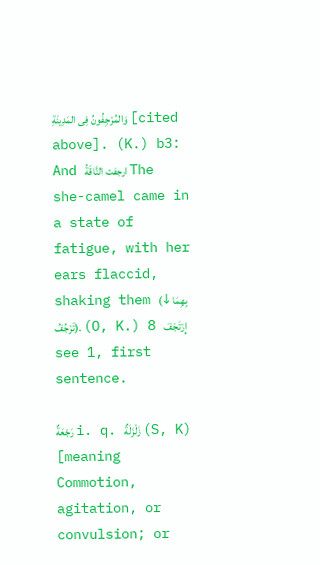وَالمُرْجِفُونُ فِى المَدِينَةِ [cited above]. (K.) b3: And ارجفت النَّاقَةُ The she-camel came in a state of fatigue, with her ears flaccid, shaking them (بِهِمَا ↓ تَرْجُفُ). (O, K.) 8 إِرْتَجَفَ see 1, first sentence.

رَجْعَةٌ i. q. زَلْزَلَةٌ (S, K) [meaning Commotion, agitation, or convulsion; or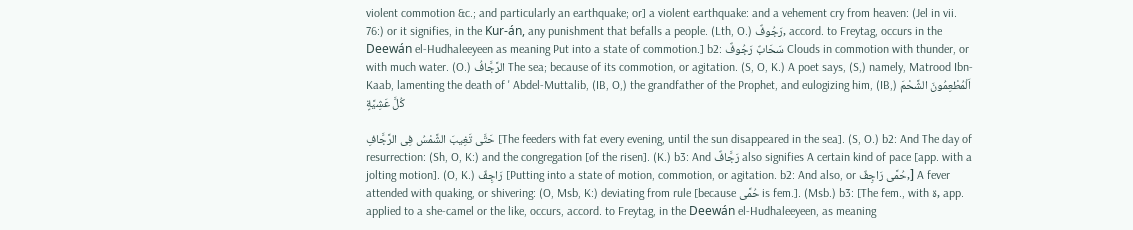violent commotion &c.; and particularly an earthquake; or] a violent earthquake: and a vehement cry from heaven: (Jel in vii. 76:) or it signifies, in the Kur-án, any punishment that befalls a people. (Lth, O.) رَجُوفٌ, accord. to Freytag, occurs in the Deewán el-Hudhaleeyeen as meaning Put into a state of commotion.] b2: سَحَابٌ رَجُوفٌ Clouds in commotion with thunder, or with much water. (O.) الرَّجَّافُ The sea; because of its commotion, or agitation. (S, O, K.) A poet says, (S,) namely, Matrood Ibn-Kaab, lamenting the death of ' Abdel-Muttalib, (IB, O,) the grandfather of the Prophet, and eulogizing him, (IB,) اَلْمُطْعِمُونَ الشَّحْمَ كُلَّ عَشِيَّةٍ

حَتَّى تَغِيبَ الشَّمْسُ فِى الرَّجَّافِ [The feeders with fat every evening, until the sun disappeared in the sea]. (S, O.) b2: And The day of resurrection: (Sh, O, K:) and the congregation [of the risen]. (K.) b3: And رَجَّافٌ also signifies A certain kind of pace [app. with a jolting motion]. (O, K.) رَاجِفٌ [Putting into a state of motion, commotion, or agitation. b2: And also, or حُمَّى رَاجِفٌ,] A fever attended with quaking, or shivering: (O, Msb, K:) deviating from rule [because حُمَّى is fem.]. (Msb.) b3: [The fem., with ة, app. applied to a she-camel or the like, occurs, accord. to Freytag, in the Deewán el-Hudhaleeyeen, as meaning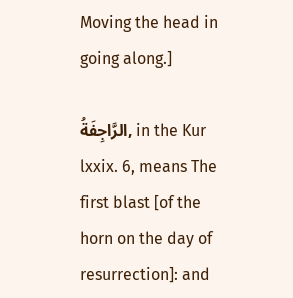Moving the head in going along.]

الرَّاجِفَةُ, in the Kur lxxix. 6, means The first blast [of the horn on the day of resurrection]: and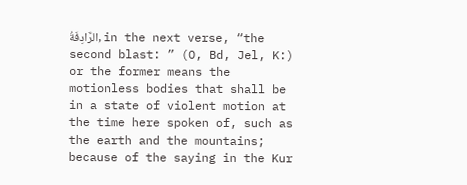الرَّادِفَةُ, in the next verse, “the second blast: ” (O, Bd, Jel, K:) or the former means the motionless bodies that shall be in a state of violent motion at the time here spoken of, such as the earth and the mountains; because of the saying in the Kur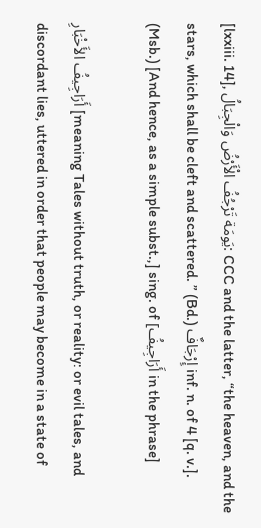[lxxiii. 14], يَومَة تَرْجُفُ الْأَرْضُ وَالْجِبَالُ: CCC and the latter, “the heaven, and the stars, which shall be cleft and scattered. ” (Bd.) إِرْجَافٌ inf. n. of 4 [q. v.]. (Msb.) [And hence, as a simple subst.,] sing. of [أَرَاجِيفُ in the phrase]

أَرَاجِيفُ الأَخْبَارِ [meaning Tales without truth, or reality: or evil tales, and discordant lies, uttered in order that people may become in a state of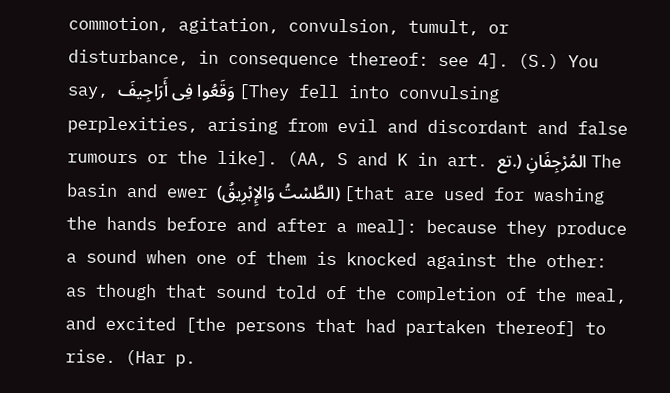commotion, agitation, convulsion, tumult, or disturbance, in consequence thereof: see 4]. (S.) You say, وَقَعُوا فِى أَرَاجِيفَ [They fell into convulsing perplexities, arising from evil and discordant and false rumours or the like]. (AA, S and K in art. تع.) المُرْجِفَانِ The basin and ewer (الطَّسْتُ وَالإِبْرِيقُ) [that are used for washing the hands before and after a meal]: because they produce a sound when one of them is knocked against the other: as though that sound told of the completion of the meal, and excited [the persons that had partaken thereof] to rise. (Har p.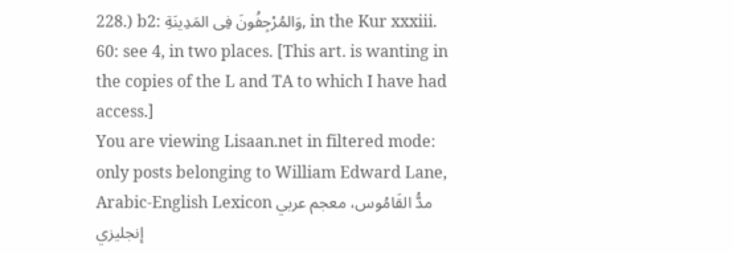228.) b2: وَالمُرْجِفُونَ فِى المَدِينَةِ, in the Kur xxxiii. 60: see 4, in two places. [This art. is wanting in the copies of the L and TA to which I have had access.]
You are viewing Lisaan.net in filtered mode: only posts belonging to William Edward Lane, Arabic-English Lexicon مدُّ القَامُوس، معجم عربي إنجليزي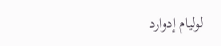لوليام إدوارد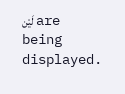لَيْن are being displayed.